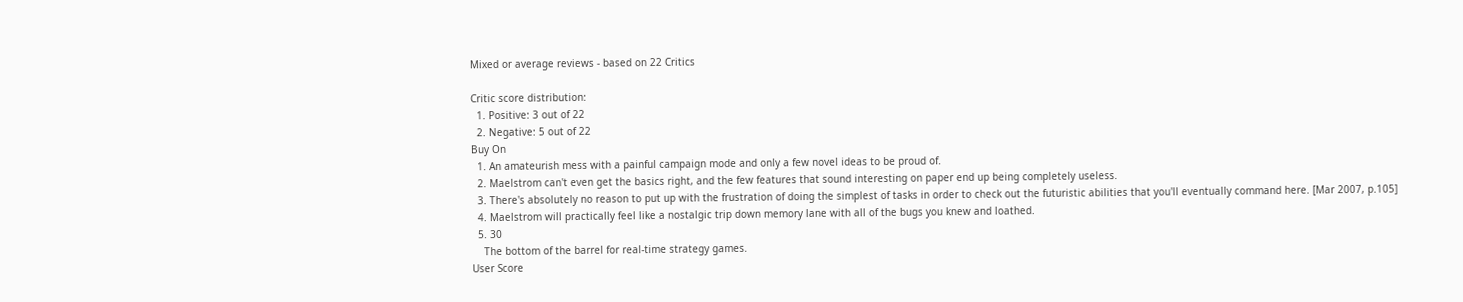Mixed or average reviews - based on 22 Critics

Critic score distribution:
  1. Positive: 3 out of 22
  2. Negative: 5 out of 22
Buy On
  1. An amateurish mess with a painful campaign mode and only a few novel ideas to be proud of.
  2. Maelstrom can't even get the basics right, and the few features that sound interesting on paper end up being completely useless.
  3. There's absolutely no reason to put up with the frustration of doing the simplest of tasks in order to check out the futuristic abilities that you'll eventually command here. [Mar 2007, p.105]
  4. Maelstrom will practically feel like a nostalgic trip down memory lane with all of the bugs you knew and loathed.
  5. 30
    The bottom of the barrel for real-time strategy games.
User Score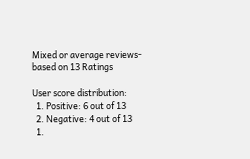Mixed or average reviews- based on 13 Ratings

User score distribution:
  1. Positive: 6 out of 13
  2. Negative: 4 out of 13
  1.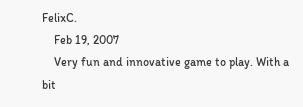FelixC.
    Feb 19, 2007
    Very fun and innovative game to play. With a bit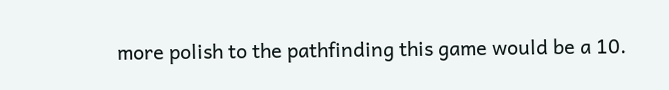more polish to the pathfinding this game would be a 10.